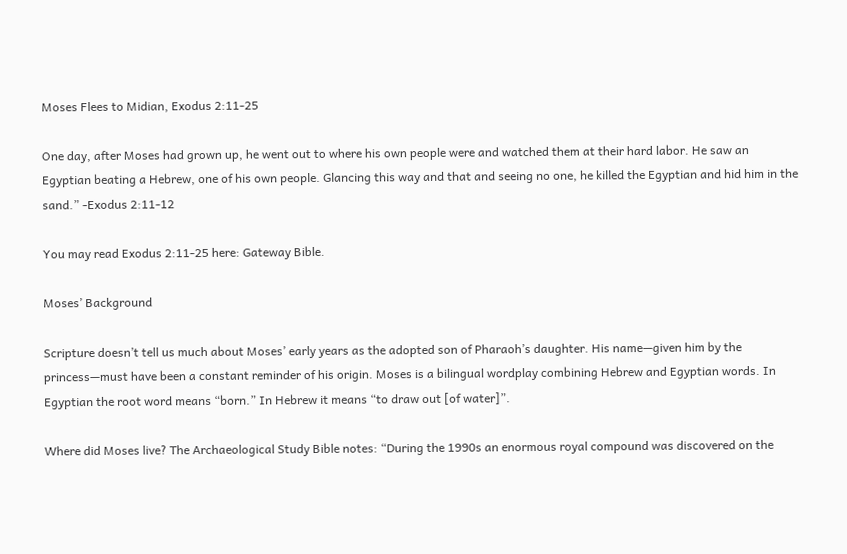Moses Flees to Midian, Exodus 2:11-25

One day, after Moses had grown up, he went out to where his own people were and watched them at their hard labor. He saw an Egyptian beating a Hebrew, one of his own people. Glancing this way and that and seeing no one, he killed the Egyptian and hid him in the sand.” -Exodus 2:11-12

You may read Exodus 2:11-25 here: Gateway Bible.

Moses’ Background

Scripture doesn’t tell us much about Moses’ early years as the adopted son of Pharaoh’s daughter. His name—given him by the princess—must have been a constant reminder of his origin. Moses is a bilingual wordplay combining Hebrew and Egyptian words. In Egyptian the root word means “born.” In Hebrew it means “to draw out [of water]”.

Where did Moses live? The Archaeological Study Bible notes: “During the 1990s an enormous royal compound was discovered on the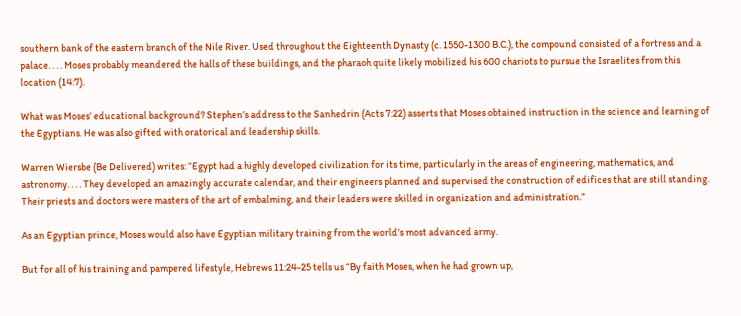southern bank of the eastern branch of the Nile River. Used throughout the Eighteenth Dynasty (c. 1550-1300 B.C.), the compound consisted of a fortress and a palace. . . . Moses probably meandered the halls of these buildings, and the pharaoh quite likely mobilized his 600 chariots to pursue the Israelites from this location (14:7).

What was Moses’ educational background? Stephen’s address to the Sanhedrin (Acts 7:22) asserts that Moses obtained instruction in the science and learning of the Egyptians. He was also gifted with oratorical and leadership skills.

Warren Wiersbe (Be Delivered) writes: “Egypt had a highly developed civilization for its time, particularly in the areas of engineering, mathematics, and astronomy. . . . They developed an amazingly accurate calendar, and their engineers planned and supervised the construction of edifices that are still standing. Their priests and doctors were masters of the art of embalming, and their leaders were skilled in organization and administration.”

As an Egyptian prince, Moses would also have Egyptian military training from the world’s most advanced army.

But for all of his training and pampered lifestyle, Hebrews 11:24-25 tells us “By faith Moses, when he had grown up,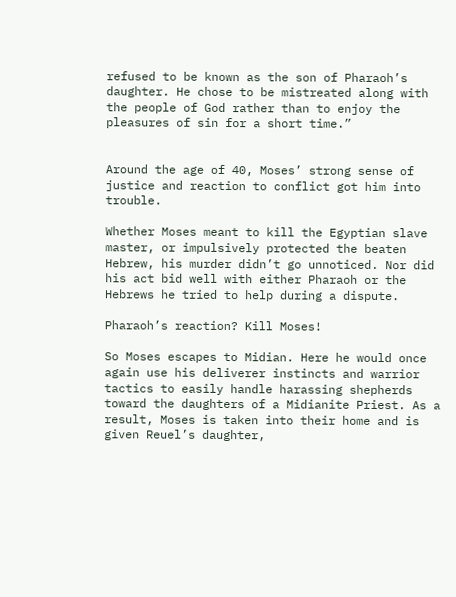refused to be known as the son of Pharaoh’s daughter. He chose to be mistreated along with the people of God rather than to enjoy the pleasures of sin for a short time.”


Around the age of 40, Moses’ strong sense of justice and reaction to conflict got him into trouble.

Whether Moses meant to kill the Egyptian slave master, or impulsively protected the beaten Hebrew, his murder didn’t go unnoticed. Nor did his act bid well with either Pharaoh or the Hebrews he tried to help during a dispute.

Pharaoh’s reaction? Kill Moses!

So Moses escapes to Midian. Here he would once again use his deliverer instincts and warrior tactics to easily handle harassing shepherds toward the daughters of a Midianite Priest. As a result, Moses is taken into their home and is given Reuel’s daughter,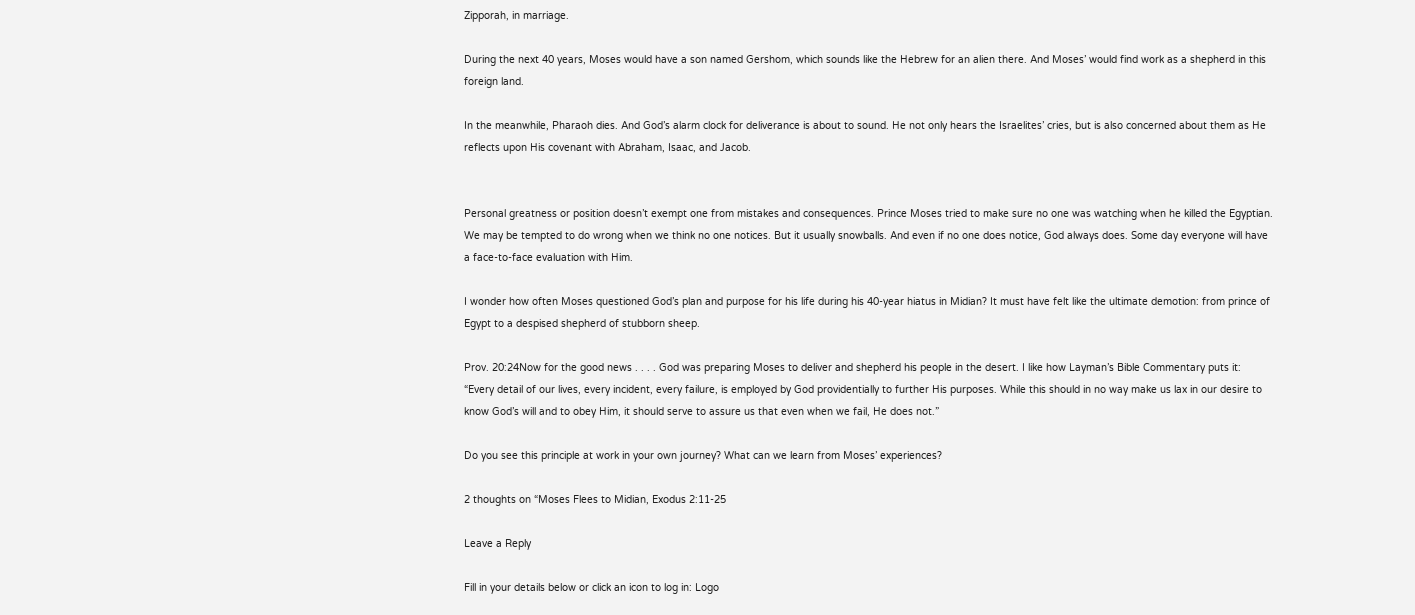Zipporah, in marriage.

During the next 40 years, Moses would have a son named Gershom, which sounds like the Hebrew for an alien there. And Moses’ would find work as a shepherd in this foreign land.

In the meanwhile, Pharaoh dies. And God’s alarm clock for deliverance is about to sound. He not only hears the Israelites’ cries, but is also concerned about them as He reflects upon His covenant with Abraham, Isaac, and Jacob.


Personal greatness or position doesn’t exempt one from mistakes and consequences. Prince Moses tried to make sure no one was watching when he killed the Egyptian. We may be tempted to do wrong when we think no one notices. But it usually snowballs. And even if no one does notice, God always does. Some day everyone will have a face-to-face evaluation with Him.

I wonder how often Moses questioned God’s plan and purpose for his life during his 40-year hiatus in Midian? It must have felt like the ultimate demotion: from prince of Egypt to a despised shepherd of stubborn sheep.

Prov. 20:24Now for the good news . . . . God was preparing Moses to deliver and shepherd his people in the desert. I like how Layman’s Bible Commentary puts it: “Every detail of our lives, every incident, every failure, is employed by God providentially to further His purposes. While this should in no way make us lax in our desire to know God’s will and to obey Him, it should serve to assure us that even when we fail, He does not.”

Do you see this principle at work in your own journey? What can we learn from Moses’ experiences?

2 thoughts on “Moses Flees to Midian, Exodus 2:11-25

Leave a Reply

Fill in your details below or click an icon to log in: Logo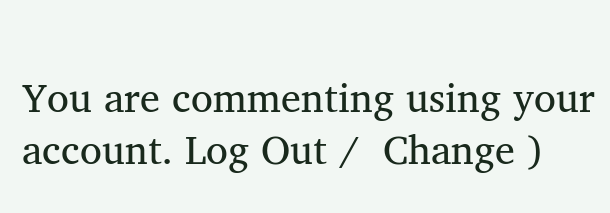You are commenting using your account. Log Out /  Change )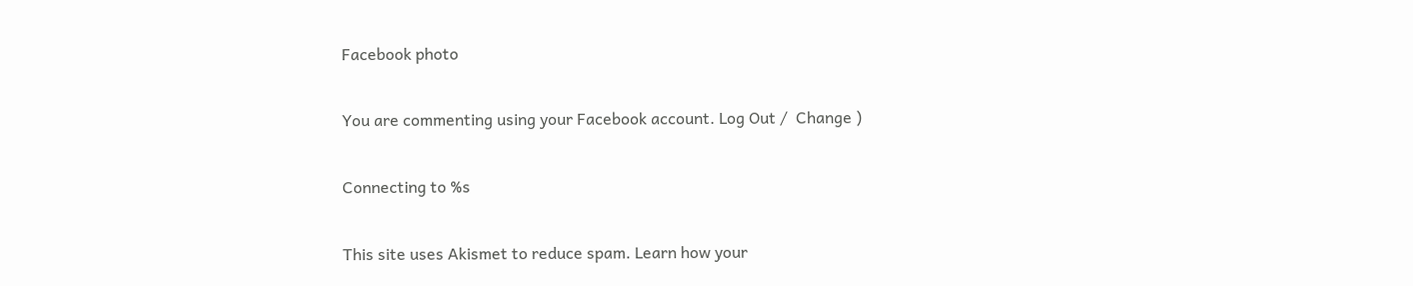Facebook photo

You are commenting using your Facebook account. Log Out /  Change )

Connecting to %s

This site uses Akismet to reduce spam. Learn how your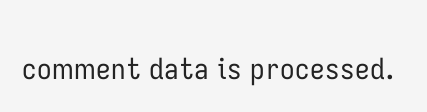comment data is processed.